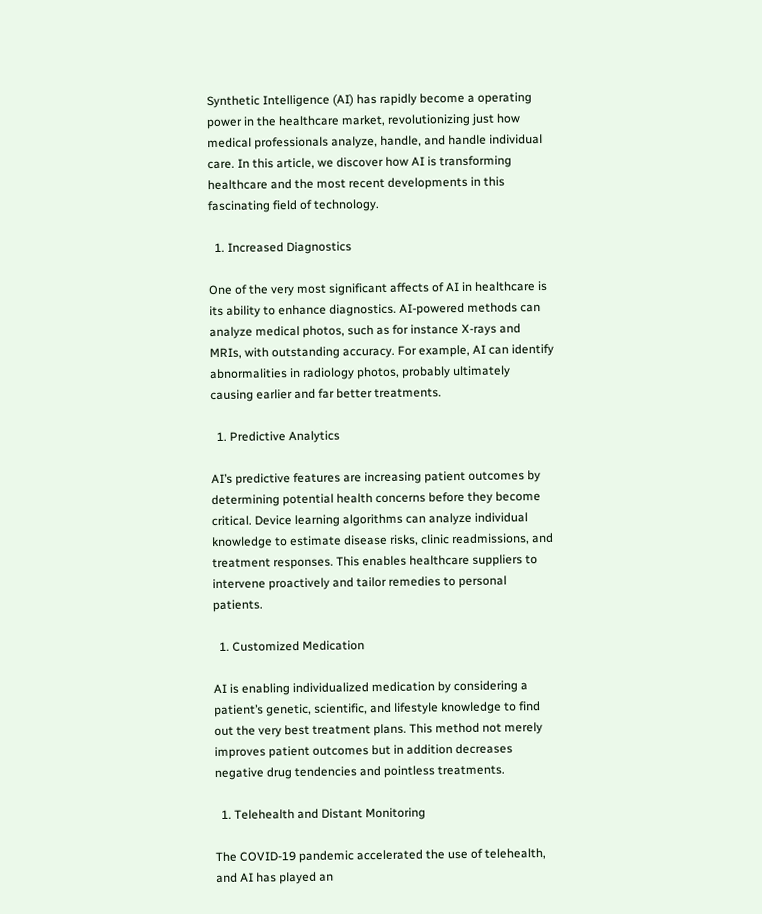Synthetic Intelligence (AI) has rapidly become a operating power in the healthcare market, revolutionizing just how medical professionals analyze, handle, and handle individual care. In this article, we discover how AI is transforming healthcare and the most recent developments in this fascinating field of technology.

  1. Increased Diagnostics

One of the very most significant affects of AI in healthcare is its ability to enhance diagnostics. AI-powered methods can analyze medical photos, such as for instance X-rays and MRIs, with outstanding accuracy. For example, AI can identify abnormalities in radiology photos, probably ultimately causing earlier and far better treatments.

  1. Predictive Analytics

AI’s predictive features are increasing patient outcomes by determining potential health concerns before they become critical. Device learning algorithms can analyze individual knowledge to estimate disease risks, clinic readmissions, and treatment responses. This enables healthcare suppliers to intervene proactively and tailor remedies to personal patients.

  1. Customized Medication

AI is enabling individualized medication by considering a patient’s genetic, scientific, and lifestyle knowledge to find out the very best treatment plans. This method not merely improves patient outcomes but in addition decreases negative drug tendencies and pointless treatments.

  1. Telehealth and Distant Monitoring

The COVID-19 pandemic accelerated the use of telehealth, and AI has played an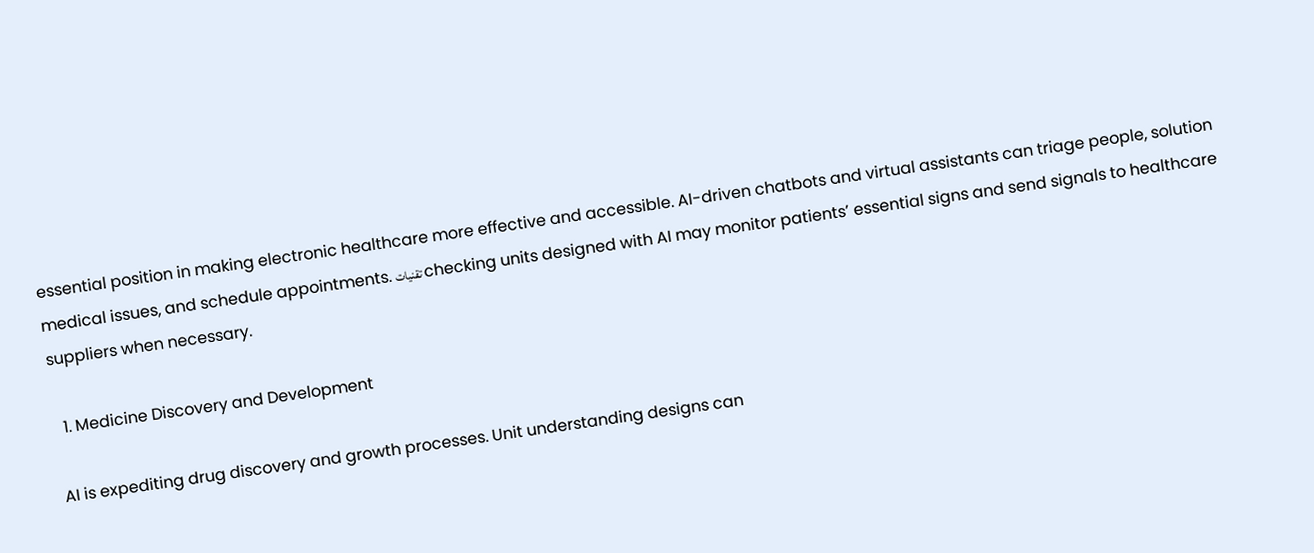essential position in making electronic healthcare more effective and accessible. AI-driven chatbots and virtual assistants can triage people, solution medical issues, and schedule appointments. تقنيات checking units designed with AI may monitor patients’ essential signs and send signals to healthcare suppliers when necessary.

  1. Medicine Discovery and Development

AI is expediting drug discovery and growth processes. Unit understanding designs can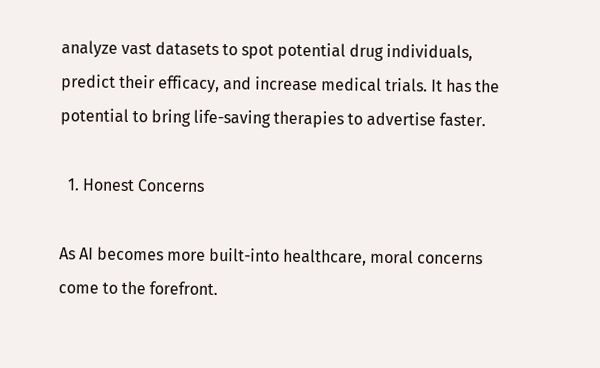analyze vast datasets to spot potential drug individuals, predict their efficacy, and increase medical trials. It has the potential to bring life-saving therapies to advertise faster.

  1. Honest Concerns

As AI becomes more built-into healthcare, moral concerns come to the forefront.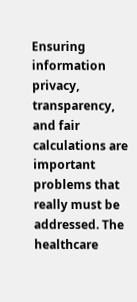Ensuring information privacy, transparency, and fair calculations are important problems that really must be addressed. The healthcare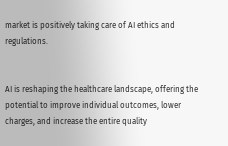market is positively taking care of AI ethics and regulations.


AI is reshaping the healthcare landscape, offering the potential to improve individual outcomes, lower charges, and increase the entire quality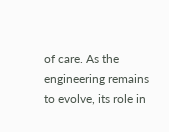of care. As the engineering remains to evolve, its role in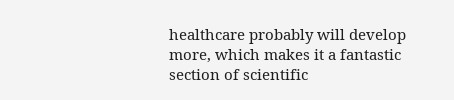healthcare probably will develop more, which makes it a fantastic section of scientific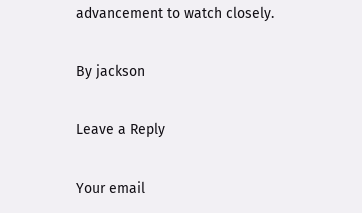advancement to watch closely.

By jackson

Leave a Reply

Your email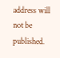address will not be published.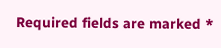Required fields are marked *